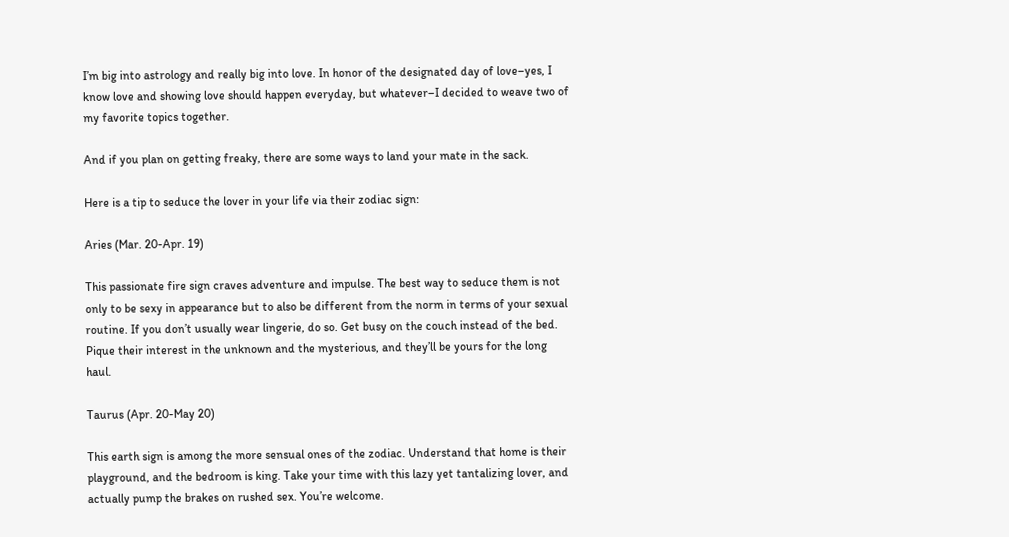I’m big into astrology and really big into love. In honor of the designated day of love–yes, I know love and showing love should happen everyday, but whatever–I decided to weave two of my favorite topics together.

And if you plan on getting freaky, there are some ways to land your mate in the sack.

Here is a tip to seduce the lover in your life via their zodiac sign:

Aries (Mar. 20-Apr. 19)

This passionate fire sign craves adventure and impulse. The best way to seduce them is not only to be sexy in appearance but to also be different from the norm in terms of your sexual routine. If you don’t usually wear lingerie, do so. Get busy on the couch instead of the bed. Pique their interest in the unknown and the mysterious, and they’ll be yours for the long haul.

Taurus (Apr. 20-May 20)

This earth sign is among the more sensual ones of the zodiac. Understand that home is their playground, and the bedroom is king. Take your time with this lazy yet tantalizing lover, and actually pump the brakes on rushed sex. You’re welcome.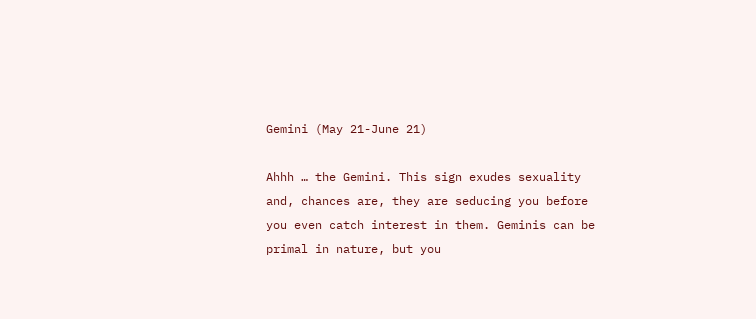Gemini (May 21-June 21)

Ahhh … the Gemini. This sign exudes sexuality and, chances are, they are seducing you before you even catch interest in them. Geminis can be primal in nature, but you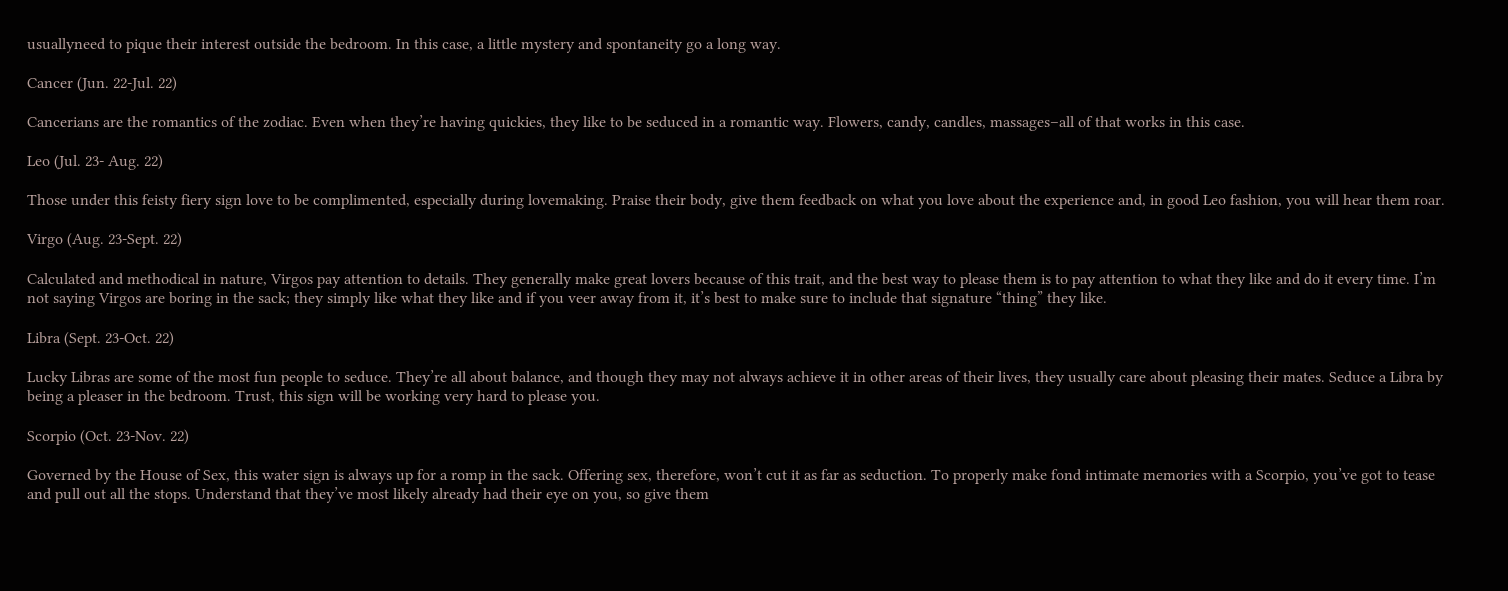usuallyneed to pique their interest outside the bedroom. In this case, a little mystery and spontaneity go a long way.

Cancer (Jun. 22-Jul. 22)

Cancerians are the romantics of the zodiac. Even when they’re having quickies, they like to be seduced in a romantic way. Flowers, candy, candles, massages–all of that works in this case.

Leo (Jul. 23- Aug. 22)

Those under this feisty fiery sign love to be complimented, especially during lovemaking. Praise their body, give them feedback on what you love about the experience and, in good Leo fashion, you will hear them roar.

Virgo (Aug. 23-Sept. 22)

Calculated and methodical in nature, Virgos pay attention to details. They generally make great lovers because of this trait, and the best way to please them is to pay attention to what they like and do it every time. I’m not saying Virgos are boring in the sack; they simply like what they like and if you veer away from it, it’s best to make sure to include that signature “thing” they like.

Libra (Sept. 23-Oct. 22)

Lucky Libras are some of the most fun people to seduce. They’re all about balance, and though they may not always achieve it in other areas of their lives, they usually care about pleasing their mates. Seduce a Libra by being a pleaser in the bedroom. Trust, this sign will be working very hard to please you.

Scorpio (Oct. 23-Nov. 22)

Governed by the House of Sex, this water sign is always up for a romp in the sack. Offering sex, therefore, won’t cut it as far as seduction. To properly make fond intimate memories with a Scorpio, you’ve got to tease and pull out all the stops. Understand that they’ve most likely already had their eye on you, so give them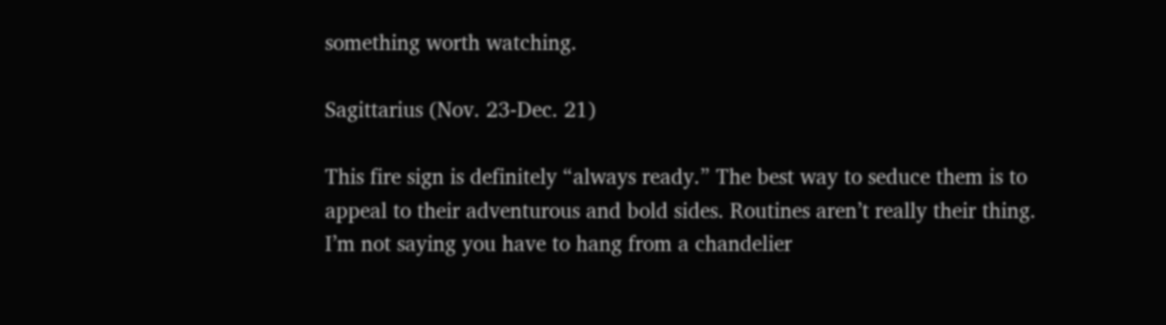something worth watching.

Sagittarius (Nov. 23-Dec. 21)

This fire sign is definitely “always ready.” The best way to seduce them is to appeal to their adventurous and bold sides. Routines aren’t really their thing. I’m not saying you have to hang from a chandelier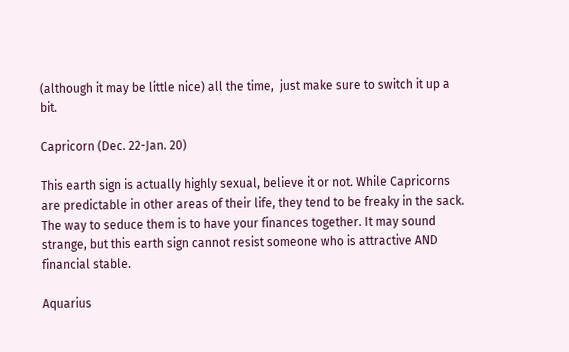(although it may be little nice) all the time,  just make sure to switch it up a bit.

Capricorn (Dec. 22-Jan. 20)

This earth sign is actually highly sexual, believe it or not. While Capricorns are predictable in other areas of their life, they tend to be freaky in the sack. The way to seduce them is to have your finances together. It may sound strange, but this earth sign cannot resist someone who is attractive AND financial stable.

Aquarius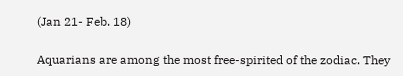(Jan 21- Feb. 18)

Aquarians are among the most free-spirited of the zodiac. They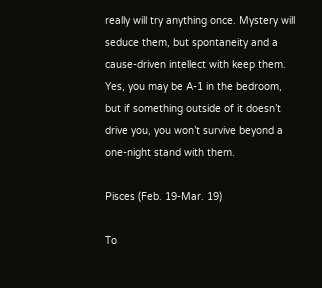really will try anything once. Mystery will seduce them, but spontaneity and a cause-driven intellect with keep them. Yes, you may be A-1 in the bedroom, but if something outside of it doesn’t drive you, you won’t survive beyond a one-night stand with them.

Pisces (Feb. 19-Mar. 19)

To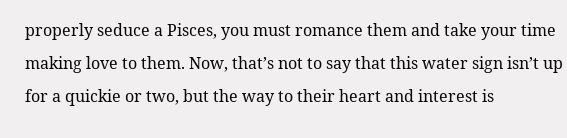properly seduce a Pisces, you must romance them and take your time making love to them. Now, that’s not to say that this water sign isn’t up for a quickie or two, but the way to their heart and interest is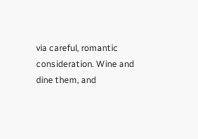via careful, romantic consideration. Wine and dine them, and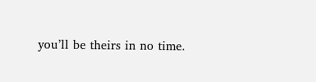you’ll be theirs in no time.